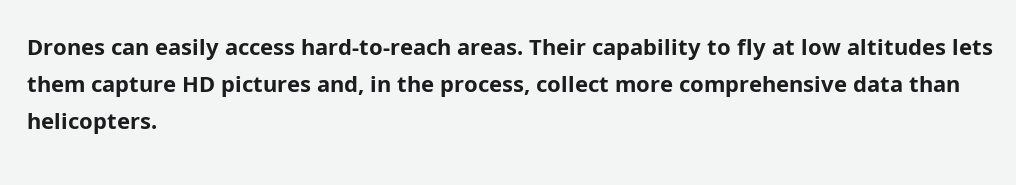Drones can easily access hard-to-reach areas. Their capability to fly at low altitudes lets them capture HD pictures and, in the process, collect more comprehensive data than helicopters.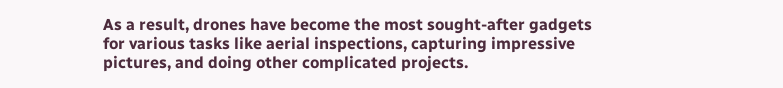As a result, drones have become the most sought-after gadgets for various tasks like aerial inspections, capturing impressive pictures, and doing other complicated projects.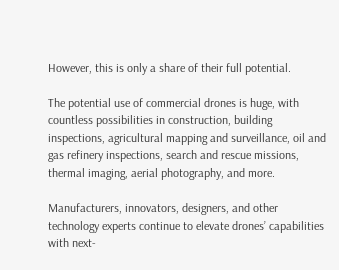However, this is only a share of their full potential.

The potential use of commercial drones is huge, with countless possibilities in construction, building inspections, agricultural mapping and surveillance, oil and gas refinery inspections, search and rescue missions, thermal imaging, aerial photography, and more.

Manufacturers, innovators, designers, and other technology experts continue to elevate drones’ capabilities with next-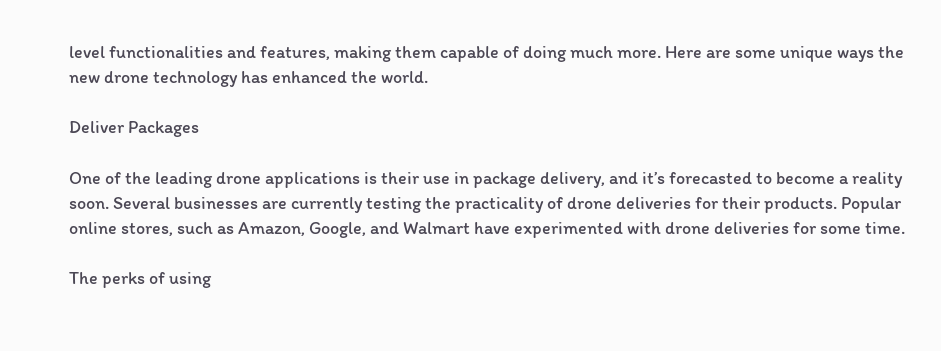level functionalities and features, making them capable of doing much more. Here are some unique ways the new drone technology has enhanced the world.

Deliver Packages

One of the leading drone applications is their use in package delivery, and it’s forecasted to become a reality soon. Several businesses are currently testing the practicality of drone deliveries for their products. Popular online stores, such as Amazon, Google, and Walmart have experimented with drone deliveries for some time.

The perks of using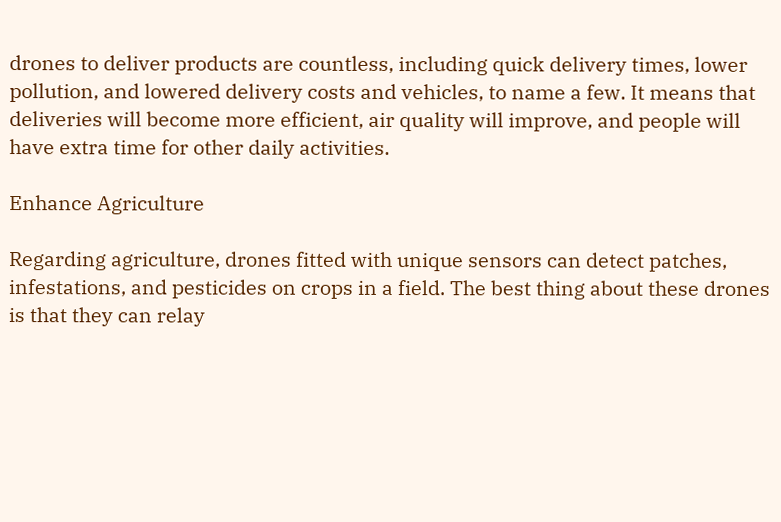drones to deliver products are countless, including quick delivery times, lower pollution, and lowered delivery costs and vehicles, to name a few. It means that deliveries will become more efficient, air quality will improve, and people will have extra time for other daily activities.

Enhance Agriculture

Regarding agriculture, drones fitted with unique sensors can detect patches, infestations, and pesticides on crops in a field. The best thing about these drones is that they can relay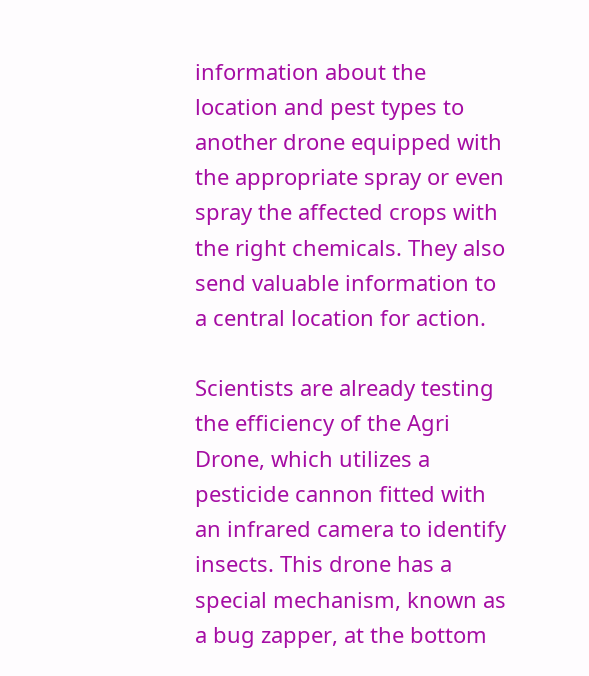information about the location and pest types to another drone equipped with the appropriate spray or even spray the affected crops with the right chemicals. They also send valuable information to a central location for action.

Scientists are already testing the efficiency of the Agri Drone, which utilizes a pesticide cannon fitted with an infrared camera to identify insects. This drone has a special mechanism, known as a bug zapper, at the bottom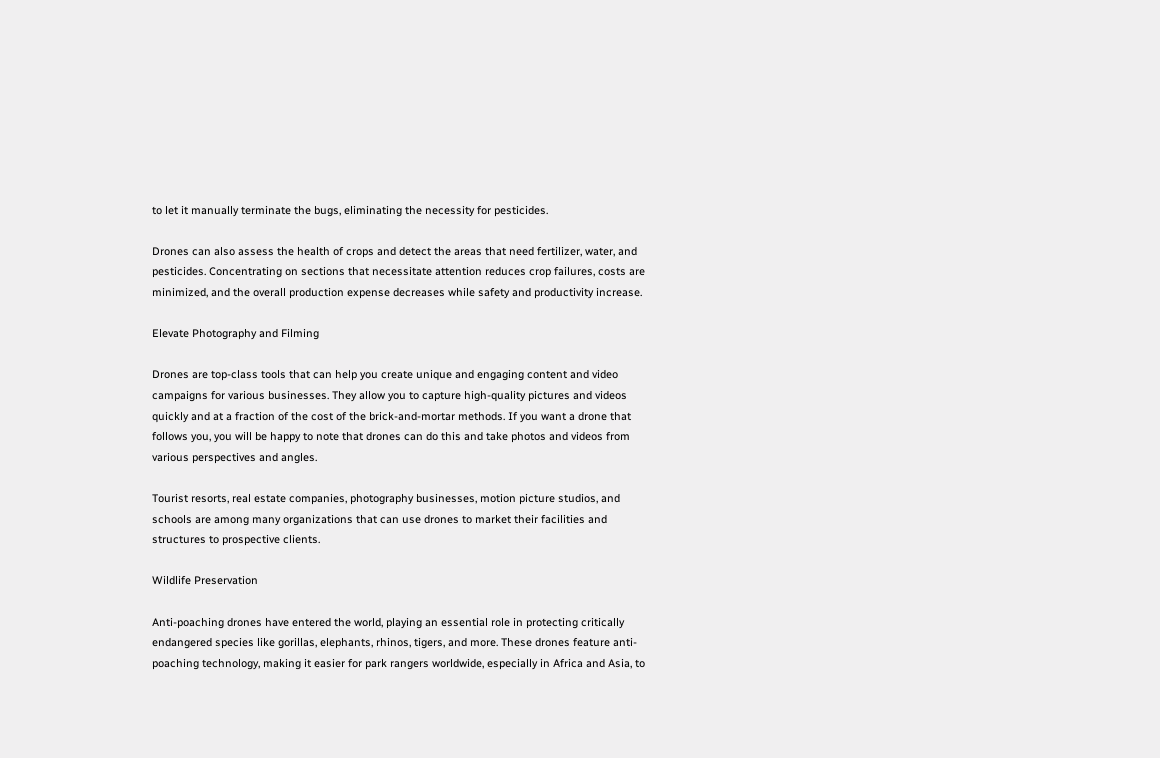to let it manually terminate the bugs, eliminating the necessity for pesticides.

Drones can also assess the health of crops and detect the areas that need fertilizer, water, and pesticides. Concentrating on sections that necessitate attention reduces crop failures, costs are minimized, and the overall production expense decreases while safety and productivity increase.

Elevate Photography and Filming

Drones are top-class tools that can help you create unique and engaging content and video campaigns for various businesses. They allow you to capture high-quality pictures and videos quickly and at a fraction of the cost of the brick-and-mortar methods. If you want a drone that follows you, you will be happy to note that drones can do this and take photos and videos from various perspectives and angles.

Tourist resorts, real estate companies, photography businesses, motion picture studios, and schools are among many organizations that can use drones to market their facilities and structures to prospective clients.

Wildlife Preservation

Anti-poaching drones have entered the world, playing an essential role in protecting critically endangered species like gorillas, elephants, rhinos, tigers, and more. These drones feature anti-poaching technology, making it easier for park rangers worldwide, especially in Africa and Asia, to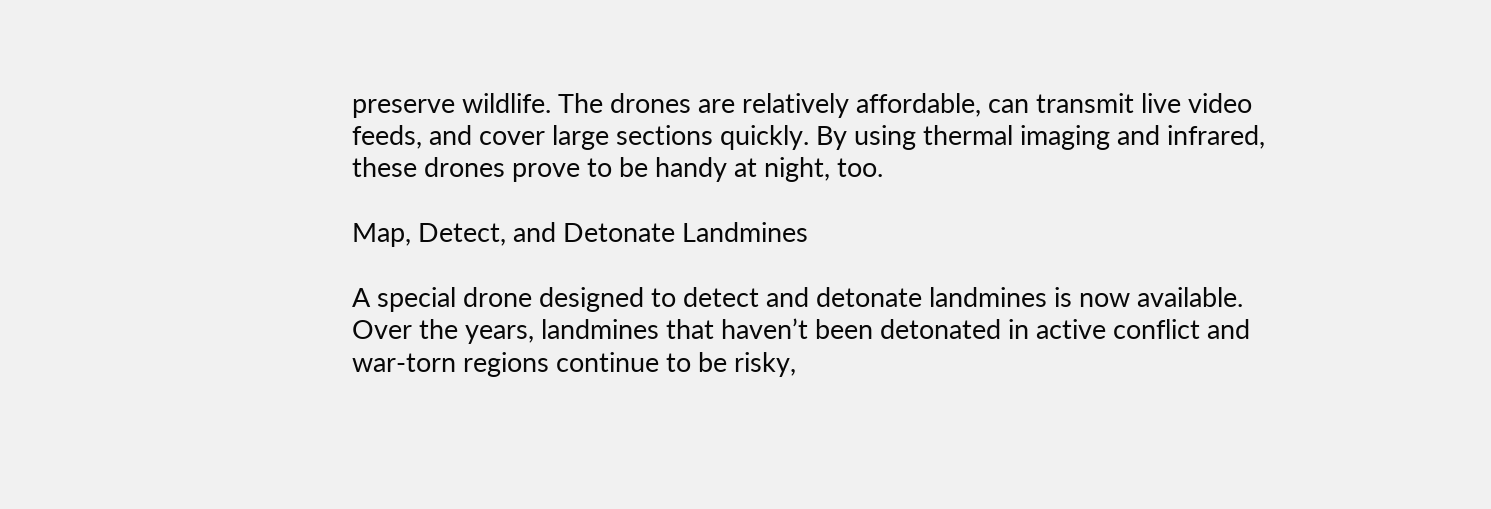preserve wildlife. The drones are relatively affordable, can transmit live video feeds, and cover large sections quickly. By using thermal imaging and infrared, these drones prove to be handy at night, too.

Map, Detect, and Detonate Landmines

A special drone designed to detect and detonate landmines is now available. Over the years, landmines that haven’t been detonated in active conflict and war-torn regions continue to be risky,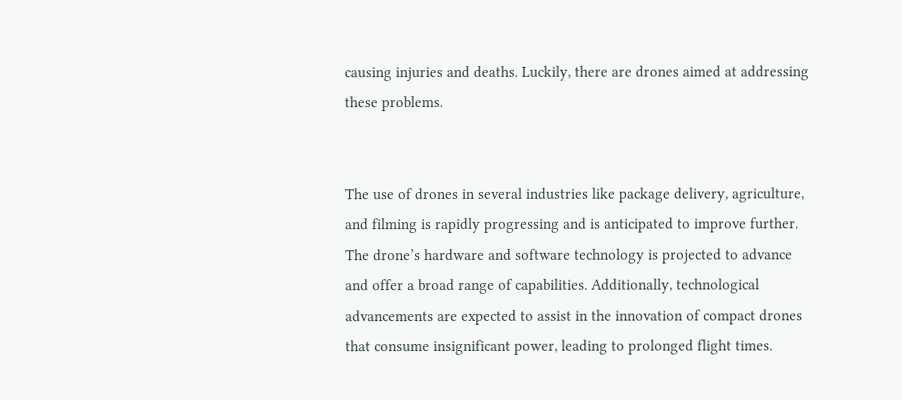causing injuries and deaths. Luckily, there are drones aimed at addressing these problems.


The use of drones in several industries like package delivery, agriculture, and filming is rapidly progressing and is anticipated to improve further. The drone’s hardware and software technology is projected to advance and offer a broad range of capabilities. Additionally, technological advancements are expected to assist in the innovation of compact drones that consume insignificant power, leading to prolonged flight times.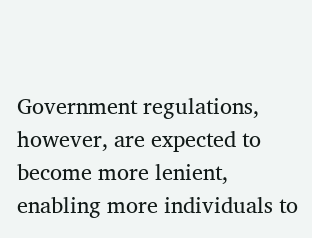Government regulations, however, are expected to become more lenient, enabling more individuals to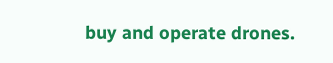buy and operate drones.